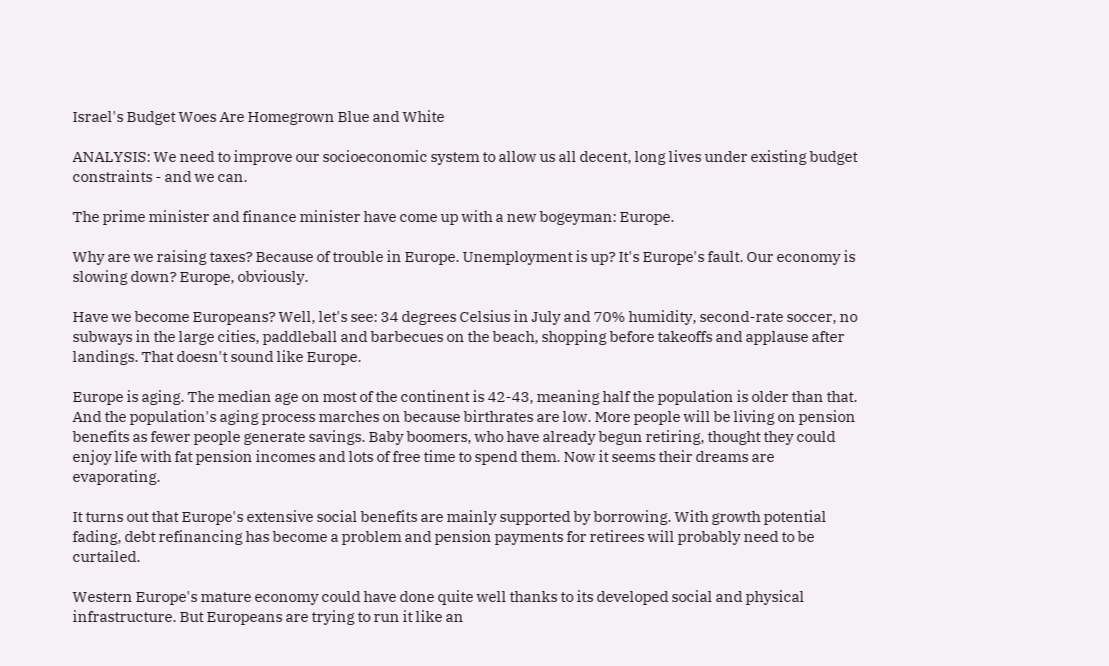Israel's Budget Woes Are Homegrown Blue and White

ANALYSIS: We need to improve our socioeconomic system to allow us all decent, long lives under existing budget constraints - and we can.

The prime minister and finance minister have come up with a new bogeyman: Europe.

Why are we raising taxes? Because of trouble in Europe. Unemployment is up? It's Europe's fault. Our economy is slowing down? Europe, obviously.

Have we become Europeans? Well, let's see: 34 degrees Celsius in July and 70% humidity, second-rate soccer, no subways in the large cities, paddleball and barbecues on the beach, shopping before takeoffs and applause after landings. That doesn't sound like Europe.

Europe is aging. The median age on most of the continent is 42-43, meaning half the population is older than that. And the population's aging process marches on because birthrates are low. More people will be living on pension benefits as fewer people generate savings. Baby boomers, who have already begun retiring, thought they could enjoy life with fat pension incomes and lots of free time to spend them. Now it seems their dreams are evaporating.

It turns out that Europe's extensive social benefits are mainly supported by borrowing. With growth potential fading, debt refinancing has become a problem and pension payments for retirees will probably need to be curtailed.

Western Europe's mature economy could have done quite well thanks to its developed social and physical infrastructure. But Europeans are trying to run it like an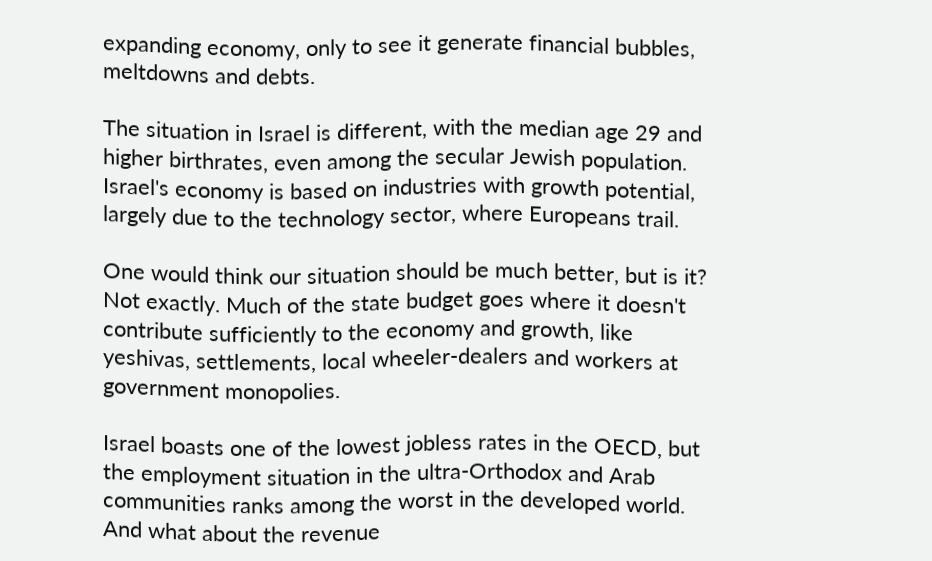expanding economy, only to see it generate financial bubbles, meltdowns and debts.

The situation in Israel is different, with the median age 29 and higher birthrates, even among the secular Jewish population. Israel's economy is based on industries with growth potential, largely due to the technology sector, where Europeans trail.

One would think our situation should be much better, but is it? Not exactly. Much of the state budget goes where it doesn't contribute sufficiently to the economy and growth, like yeshivas, settlements, local wheeler-dealers and workers at government monopolies.

Israel boasts one of the lowest jobless rates in the OECD, but the employment situation in the ultra-Orthodox and Arab communities ranks among the worst in the developed world. And what about the revenue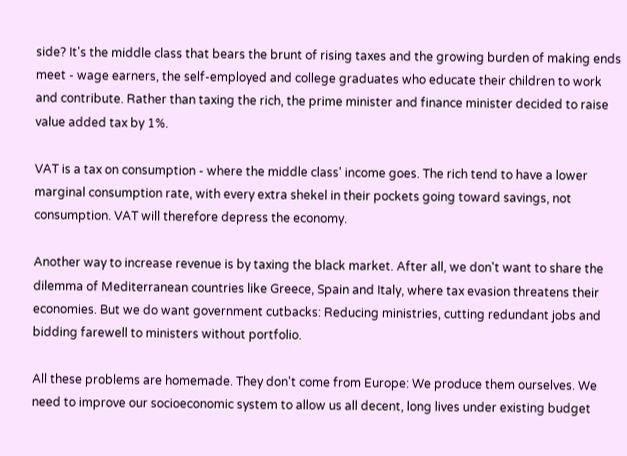side? It's the middle class that bears the brunt of rising taxes and the growing burden of making ends meet - wage earners, the self-employed and college graduates who educate their children to work and contribute. Rather than taxing the rich, the prime minister and finance minister decided to raise value added tax by 1%.

VAT is a tax on consumption - where the middle class' income goes. The rich tend to have a lower marginal consumption rate, with every extra shekel in their pockets going toward savings, not consumption. VAT will therefore depress the economy.

Another way to increase revenue is by taxing the black market. After all, we don't want to share the dilemma of Mediterranean countries like Greece, Spain and Italy, where tax evasion threatens their economies. But we do want government cutbacks: Reducing ministries, cutting redundant jobs and bidding farewell to ministers without portfolio.

All these problems are homemade. They don't come from Europe: We produce them ourselves. We need to improve our socioeconomic system to allow us all decent, long lives under existing budget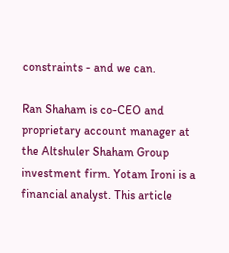constraints - and we can.

Ran Shaham is co-CEO and proprietary account manager at the Altshuler Shaham Group investment firm. Yotam Ironi is a financial analyst. This article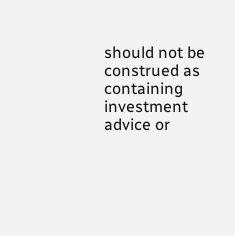should not be construed as containing investment advice or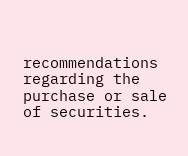recommendations regarding the purchase or sale of securities.